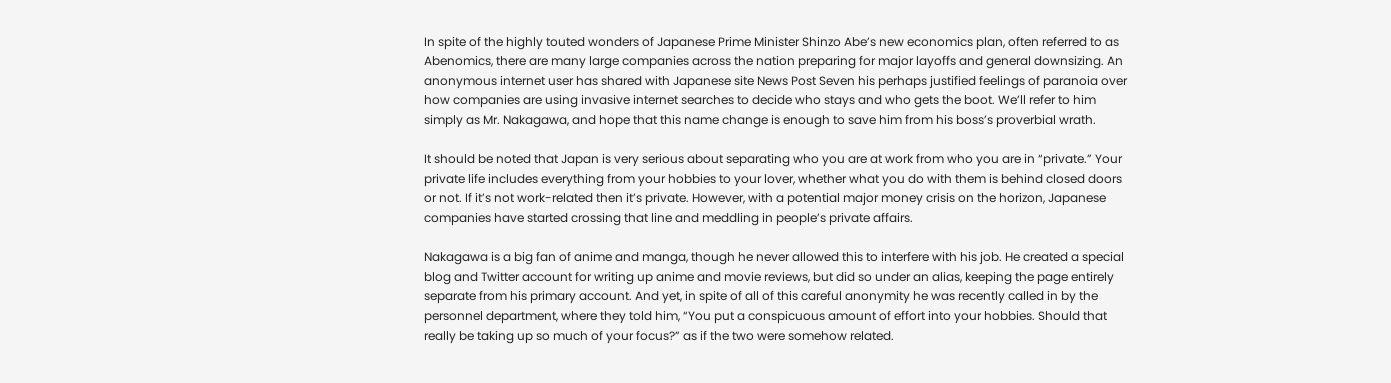In spite of the highly touted wonders of Japanese Prime Minister Shinzo Abe’s new economics plan, often referred to as Abenomics, there are many large companies across the nation preparing for major layoffs and general downsizing. An anonymous internet user has shared with Japanese site News Post Seven his perhaps justified feelings of paranoia over how companies are using invasive internet searches to decide who stays and who gets the boot. We’ll refer to him simply as Mr. Nakagawa, and hope that this name change is enough to save him from his boss’s proverbial wrath.

It should be noted that Japan is very serious about separating who you are at work from who you are in “private.” Your private life includes everything from your hobbies to your lover, whether what you do with them is behind closed doors or not. If it’s not work-related then it’s private. However, with a potential major money crisis on the horizon, Japanese companies have started crossing that line and meddling in people’s private affairs.

Nakagawa is a big fan of anime and manga, though he never allowed this to interfere with his job. He created a special blog and Twitter account for writing up anime and movie reviews, but did so under an alias, keeping the page entirely separate from his primary account. And yet, in spite of all of this careful anonymity he was recently called in by the personnel department, where they told him, “You put a conspicuous amount of effort into your hobbies. Should that really be taking up so much of your focus?” as if the two were somehow related.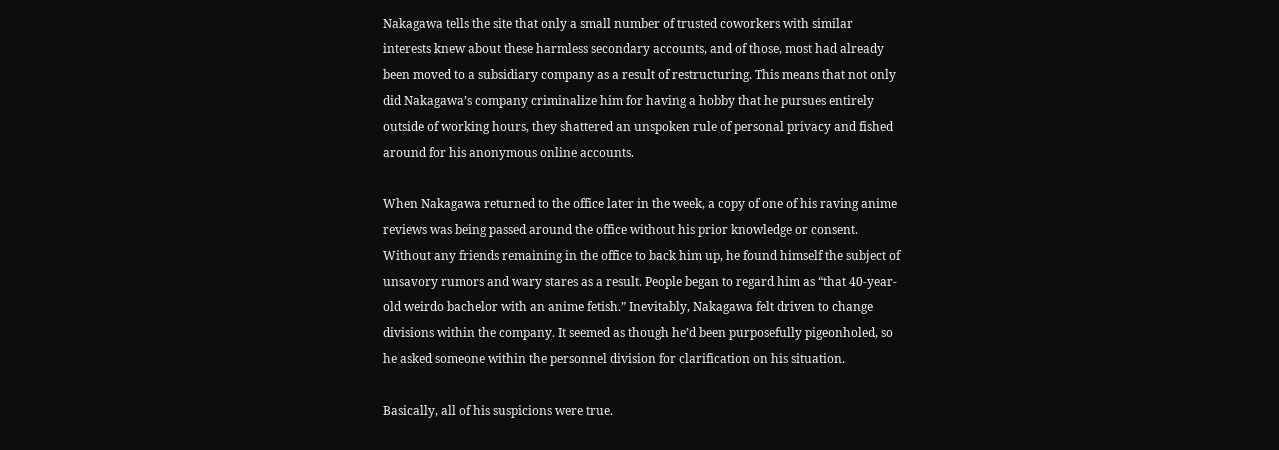Nakagawa tells the site that only a small number of trusted coworkers with similar interests knew about these harmless secondary accounts, and of those, most had already been moved to a subsidiary company as a result of restructuring. This means that not only did Nakagawa’s company criminalize him for having a hobby that he pursues entirely outside of working hours, they shattered an unspoken rule of personal privacy and fished around for his anonymous online accounts.

When Nakagawa returned to the office later in the week, a copy of one of his raving anime reviews was being passed around the office without his prior knowledge or consent. Without any friends remaining in the office to back him up, he found himself the subject of unsavory rumors and wary stares as a result. People began to regard him as “that 40-year-old weirdo bachelor with an anime fetish.” Inevitably, Nakagawa felt driven to change divisions within the company. It seemed as though he’d been purposefully pigeonholed, so he asked someone within the personnel division for clarification on his situation.

Basically, all of his suspicions were true.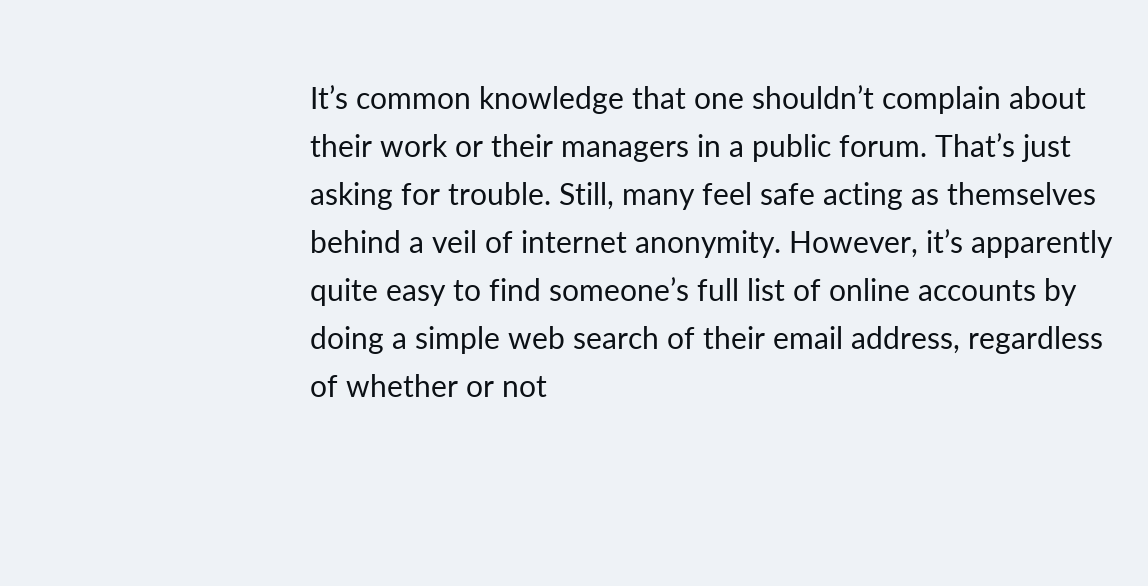It’s common knowledge that one shouldn’t complain about their work or their managers in a public forum. That’s just asking for trouble. Still, many feel safe acting as themselves behind a veil of internet anonymity. However, it’s apparently quite easy to find someone’s full list of online accounts by doing a simple web search of their email address, regardless of whether or not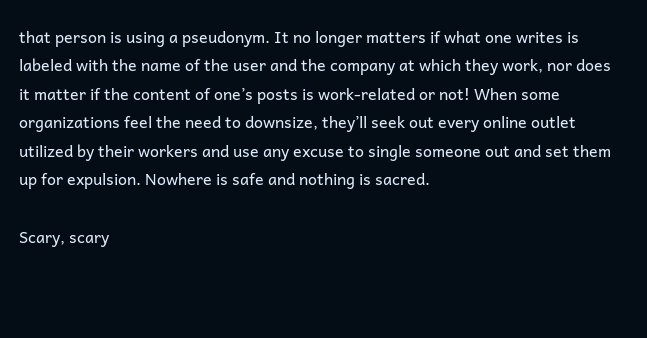that person is using a pseudonym. It no longer matters if what one writes is labeled with the name of the user and the company at which they work, nor does it matter if the content of one’s posts is work-related or not! When some organizations feel the need to downsize, they’ll seek out every online outlet utilized by their workers and use any excuse to single someone out and set them up for expulsion. Nowhere is safe and nothing is sacred.

Scary, scary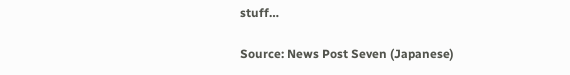stuff…

Source: News Post Seven (Japanese)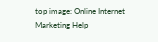top image: Online Internet Marketing Help